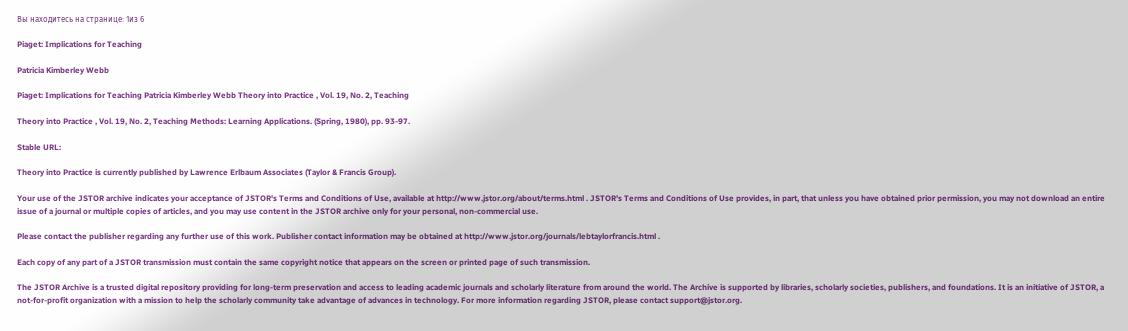Вы находитесь на странице: 1из 6

Piaget: Implications for Teaching

Patricia Kimberley Webb

Piaget: Implications for Teaching Patricia Kimberley Webb Theory into Practice , Vol. 19, No. 2, Teaching

Theory into Practice , Vol. 19, No. 2, Teaching Methods: Learning Applications. (Spring, 1980), pp. 93-97.

Stable URL:

Theory into Practice is currently published by Lawrence Erlbaum Associates (Taylor & Francis Group).

Your use of the JSTOR archive indicates your acceptance of JSTOR's Terms and Conditions of Use, available at http://www.jstor.org/about/terms.html . JSTOR's Terms and Conditions of Use provides, in part, that unless you have obtained prior permission, you may not download an entire issue of a journal or multiple copies of articles, and you may use content in the JSTOR archive only for your personal, non-commercial use.

Please contact the publisher regarding any further use of this work. Publisher contact information may be obtained at http://www.jstor.org/journals/lebtaylorfrancis.html .

Each copy of any part of a JSTOR transmission must contain the same copyright notice that appears on the screen or printed page of such transmission.

The JSTOR Archive is a trusted digital repository providing for long-term preservation and access to leading academic journals and scholarly literature from around the world. The Archive is supported by libraries, scholarly societies, publishers, and foundations. It is an initiative of JSTOR, a not-for-profit organization with a mission to help the scholarly community take advantage of advances in technology. For more information regarding JSTOR, please contact support@jstor.org.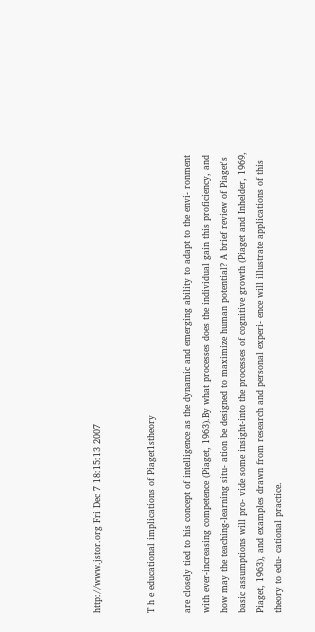http://www.jstor.org Fri Dec 7 18:15:13 2007


T h e educational implications of Piaget1stheory

are closely tied to his concept of intelligence as the dynamic and emerging ability to adapt to the envi- ronment with ever-increasing competence (Piaget, 1963).By what processes does the individual gain this proficiency, and how may the teaching-learning situ- ation be designed to maximize human potential? A brief review of Piaget's basic assumptions will pro- vide some insight-into the processes of cognitive growth (Piaget and Inhelder, 1969, Piaget, 1963), and examples drawn from research and personal experi- ence will illustrate applications of this theory to edu- cational practice.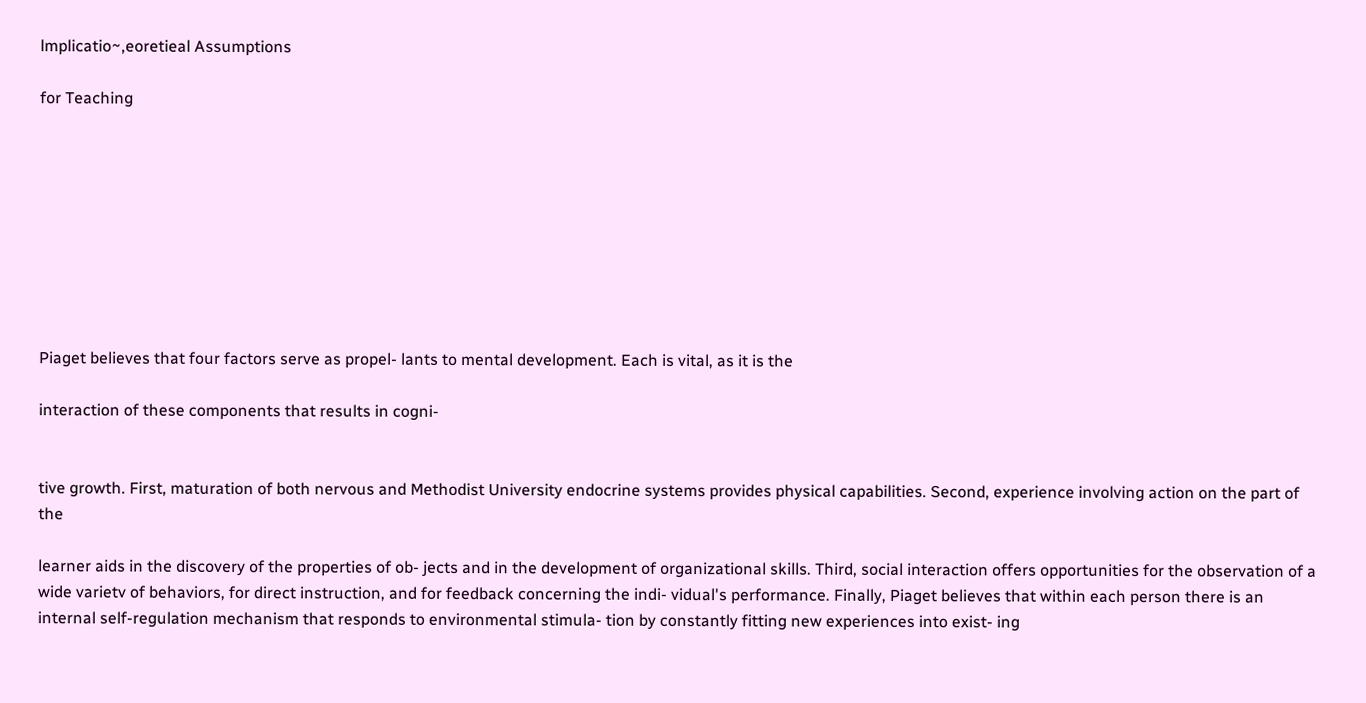lmplicatio~,eoretieal Assumptions

for Teaching









Piaget believes that four factors serve as propel- lants to mental development. Each is vital, as it is the

interaction of these components that results in cogni-


tive growth. First, maturation of both nervous and Methodist University endocrine systems provides physical capabilities. Second, experience involving action on the part of the

learner aids in the discovery of the properties of ob- jects and in the development of organizational skills. Third, social interaction offers opportunities for the observation of a wide varietv of behaviors, for direct instruction, and for feedback concerning the indi- vidual's performance. Finally, Piaget believes that within each person there is an internal self-regulation mechanism that responds to environmental stimula- tion by constantly fitting new experiences into exist- ing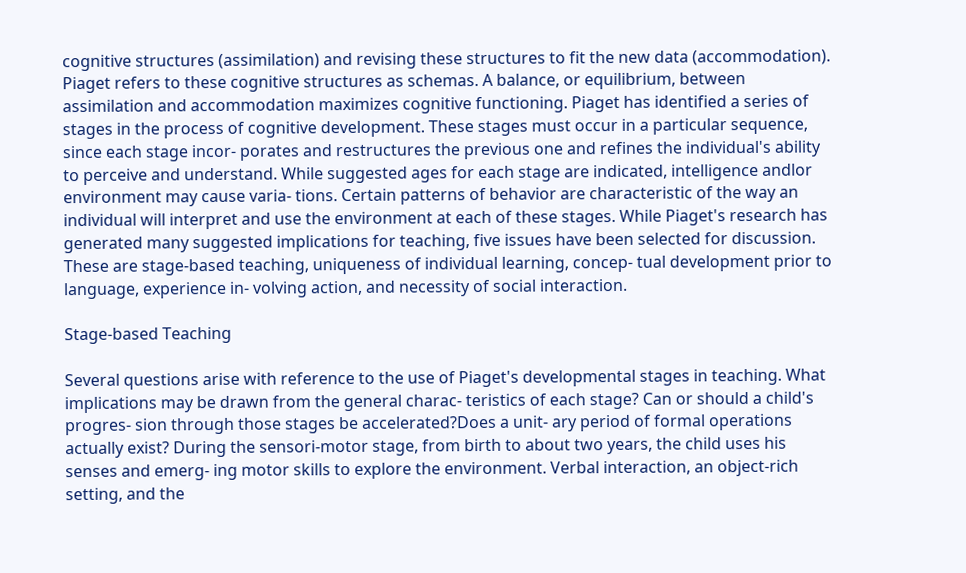cognitive structures (assimilation) and revising these structures to fit the new data (accommodation). Piaget refers to these cognitive structures as schemas. A balance, or equilibrium, between assimilation and accommodation maximizes cognitive functioning. Piaget has identified a series of stages in the process of cognitive development. These stages must occur in a particular sequence, since each stage incor- porates and restructures the previous one and refines the individual's ability to perceive and understand. While suggested ages for each stage are indicated, intelligence andlor environment may cause varia- tions. Certain patterns of behavior are characteristic of the way an individual will interpret and use the environment at each of these stages. While Piaget's research has generated many suggested implications for teaching, five issues have been selected for discussion. These are stage-based teaching, uniqueness of individual learning, concep- tual development prior to language, experience in- volving action, and necessity of social interaction.

Stage-based Teaching

Several questions arise with reference to the use of Piaget's developmental stages in teaching. What implications may be drawn from the general charac- teristics of each stage? Can or should a child's progres- sion through those stages be accelerated?Does a unit- ary period of formal operations actually exist? During the sensori-motor stage, from birth to about two years, the child uses his senses and emerg- ing motor skills to explore the environment. Verbal interaction, an object-rich setting, and the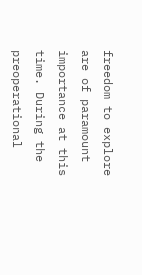freedom to explore are of paramount importance at this time. During the preoperational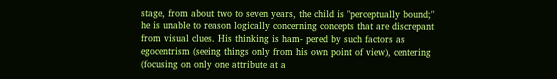stage, from about two to seven years, the child is "perceptually bound;" he is unable to reason logically concerning concepts that are discrepant from visual clues. His thinking is ham- pered by such factors as egocentrism (seeing things only from his own point of view), centering (focusing on only one attribute at a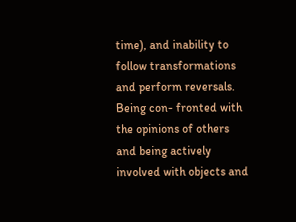time), and inability to follow transformations and perform reversals. Being con- fronted with the opinions of others and being actively involved with objects and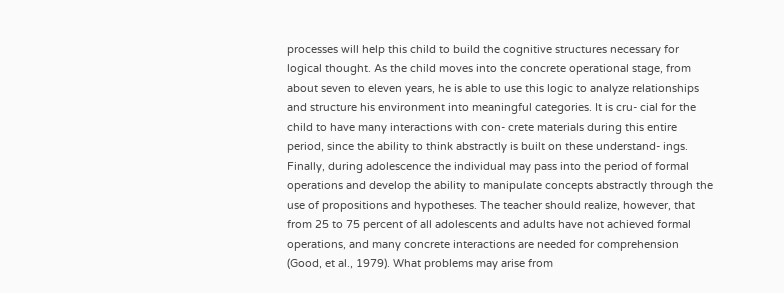processes will help this child to build the cognitive structures necessary for logical thought. As the child moves into the concrete operational stage, from about seven to eleven years, he is able to use this logic to analyze relationships and structure his environment into meaningful categories. It is cru- cial for the child to have many interactions with con- crete materials during this entire period, since the ability to think abstractly is built on these understand- ings. Finally, during adolescence the individual may pass into the period of formal operations and develop the ability to manipulate concepts abstractly through the use of propositions and hypotheses. The teacher should realize, however, that from 25 to 75 percent of all adolescents and adults have not achieved formal operations, and many concrete interactions are needed for comprehension (Good, et al., 1979). What problems may arise from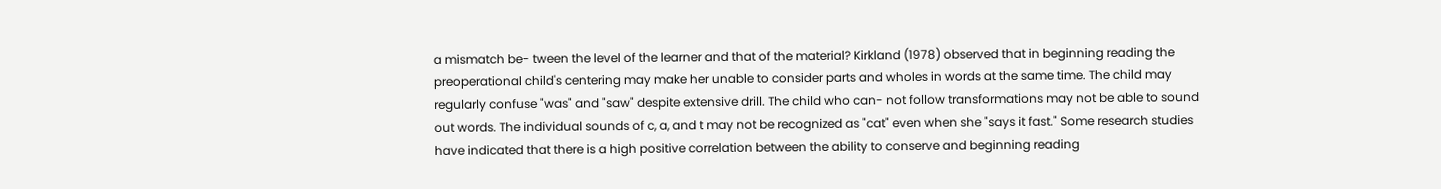a mismatch be- tween the level of the learner and that of the material? Kirkland (1978) observed that in beginning reading the preoperational child's centering may make her unable to consider parts and wholes in words at the same time. The child may regularly confuse "was" and "saw" despite extensive drill. The child who can- not follow transformations may not be able to sound out words. The individual sounds of c, a, and t may not be recognized as "cat" even when she "says it fast." Some research studies have indicated that there is a high positive correlation between the ability to conserve and beginning reading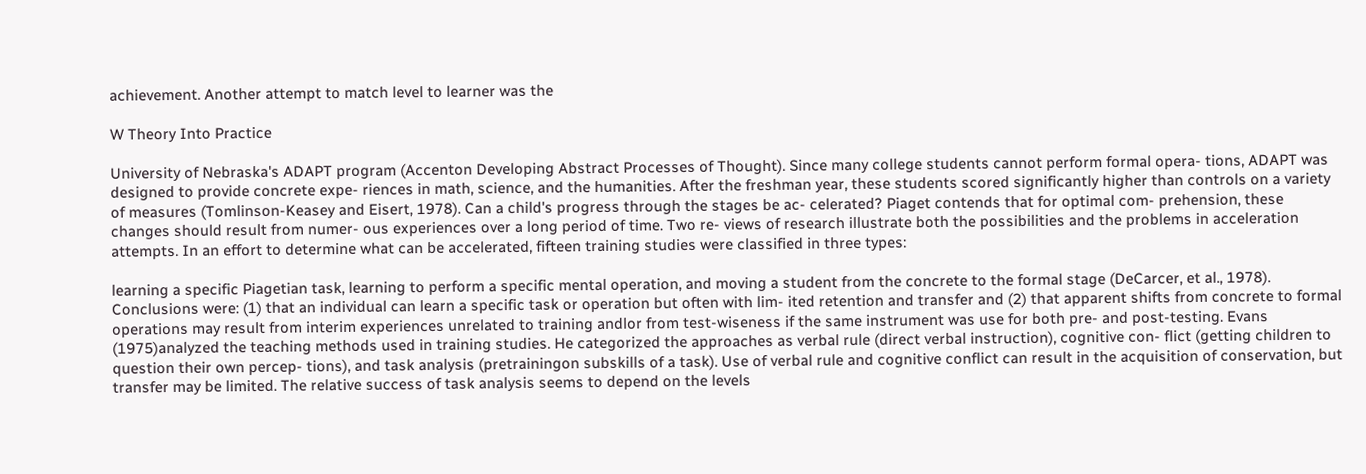achievement. Another attempt to match level to learner was the

W Theory Into Practice

University of Nebraska's ADAPT program (Accenton Developing Abstract Processes of Thought). Since many college students cannot perform formal opera- tions, ADAPT was designed to provide concrete expe- riences in math, science, and the humanities. After the freshman year, these students scored significantly higher than controls on a variety of measures (Tomlinson-Keasey and Eisert, 1978). Can a child's progress through the stages be ac- celerated? Piaget contends that for optimal com- prehension, these changes should result from numer- ous experiences over a long period of time. Two re- views of research illustrate both the possibilities and the problems in acceleration attempts. In an effort to determine what can be accelerated, fifteen training studies were classified in three types:

learning a specific Piagetian task, learning to perform a specific mental operation, and moving a student from the concrete to the formal stage (DeCarcer, et al., 1978). Conclusions were: (1) that an individual can learn a specific task or operation but often with lim- ited retention and transfer and (2) that apparent shifts from concrete to formal operations may result from interim experiences unrelated to training andlor from test-wiseness if the same instrument was use for both pre- and post-testing. Evans (1975)analyzed the teaching methods used in training studies. He categorized the approaches as verbal rule (direct verbal instruction), cognitive con- flict (getting children to question their own percep- tions), and task analysis (pretrainingon subskills of a task). Use of verbal rule and cognitive conflict can result in the acquisition of conservation, but transfer may be limited. The relative success of task analysis seems to depend on the levels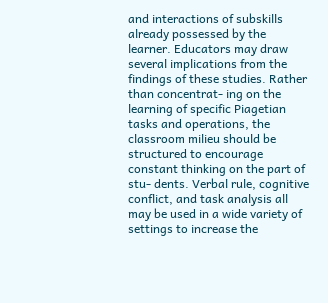and interactions of subskills already possessed by the learner. Educators may draw several implications from the findings of these studies. Rather than concentrat- ing on the learning of specific Piagetian tasks and operations, the classroom milieu should be structured to encourage constant thinking on the part of stu- dents. Verbal rule, cognitive conflict, and task analysis all may be used in a wide variety of settings to increase the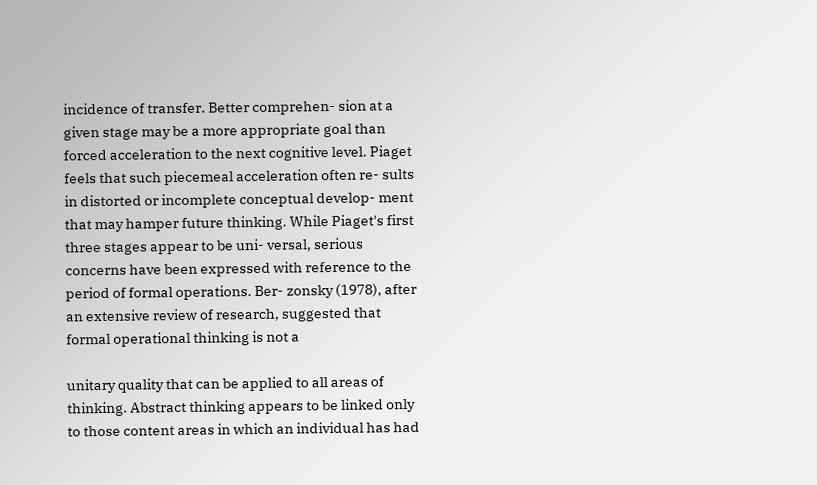incidence of transfer. Better comprehen- sion at a given stage may be a more appropriate goal than forced acceleration to the next cognitive level. Piaget feels that such piecemeal acceleration often re- sults in distorted or incomplete conceptual develop- ment that may hamper future thinking. While Piaget's first three stages appear to be uni- versal, serious concerns have been expressed with reference to the period of formal operations. Ber- zonsky (1978), after an extensive review of research, suggested that formal operational thinking is not a

unitary quality that can be applied to all areas of thinking. Abstract thinking appears to be linked only to those content areas in which an individual has had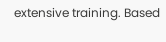extensive training. Based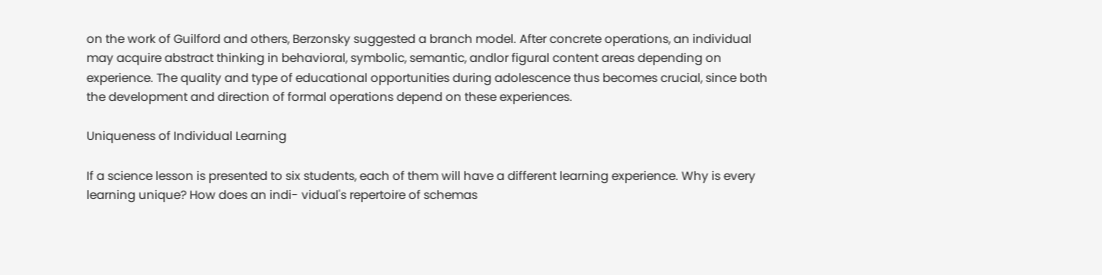on the work of Guilford and others, Berzonsky suggested a branch model. After concrete operations, an individual may acquire abstract thinking in behavioral, symbolic, semantic, andlor figural content areas depending on experience. The quality and type of educational opportunities during adolescence thus becomes crucial, since both the development and direction of formal operations depend on these experiences.

Uniqueness of Individual Learning

If a science lesson is presented to six students, each of them will have a different learning experience. Why is every learning unique? How does an indi- vidual's repertoire of schemas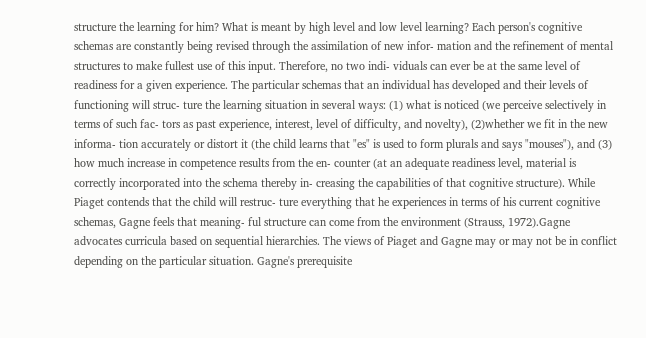structure the learning for him? What is meant by high level and low level learning? Each person's cognitive schemas are constantly being revised through the assimilation of new infor- mation and the refinement of mental structures to make fullest use of this input. Therefore, no two indi- viduals can ever be at the same level of readiness for a given experience. The particular schemas that an individual has developed and their levels of functioning will struc- ture the learning situation in several ways: (1) what is noticed (we perceive selectively in terms of such fac- tors as past experience, interest, level of difficulty, and novelty), (2)whether we fit in the new informa- tion accurately or distort it (the child learns that "es" is used to form plurals and says "mouses"), and (3) how much increase in competence results from the en- counter (at an adequate readiness level, material is correctly incorporated into the schema thereby in- creasing the capabilities of that cognitive structure). While Piaget contends that the child will restruc- ture everything that he experiences in terms of his current cognitive schemas, Gagne feels that meaning- ful structure can come from the environment (Strauss, 1972).Gagne advocates curricula based on sequential hierarchies. The views of Piaget and Gagne may or may not be in conflict depending on the particular situation. Gagne's prerequisite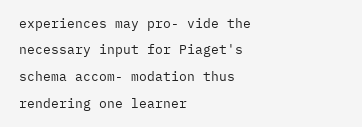experiences may pro- vide the necessary input for Piaget's schema accom- modation thus rendering one learner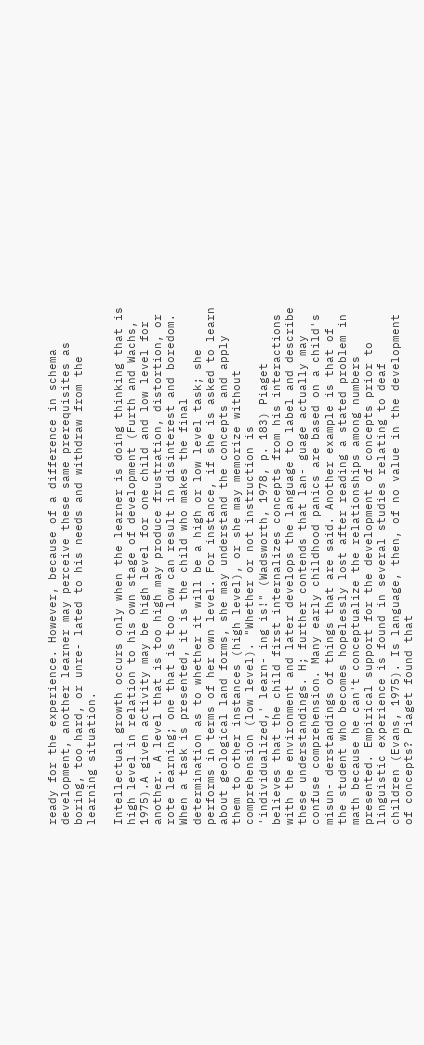ready for the experience. However, because of a difference in schema development, another learner may perceive these same prerequisites as boring, too hard, or unre- lated to his needs and withdraw from the learning situation.

Intellectual growth occurs only when the learner is doing thinking that is high level in relation to his own stage of development (Furth and Wachs, 1975).A given activity may be high level for one child and low level for another. A level that is too high may produce frustration, distortion, or rote learning; one that is too low can result in disinterest and boredom. When a task is presented, it is the child who makes the final determination as to whether it will be a high or low level task; she performs in terms of her own level. For instance, if she is asked to learn about geological land forms, she may understand the concepts and apply them to other instances (high level), or she may memorize without comprehension (low level). "Whether or not instruction is 'individualized,' learn- ing is!" (Wadsworth, 1978, p. 183) Piaget believes that the child first internalizes concepts from his interactions with the environment and later develops the language to label and describe these understandings. H; further contends that lan- guage actually may confuse comprehension. Many early childhood panics are based on a child's misun- derstandings of things that are said. Another example is that of the student who becomes hopelessly lost after reading a stated problem in math because he can't conceptualize the relationships among numbers presented. Empirical support for the development of concepts prior to linguistic experience is found in several studies relating to deaf children (Evans, 1975). Is language, then, of no value in the development of concepts? Piaget found that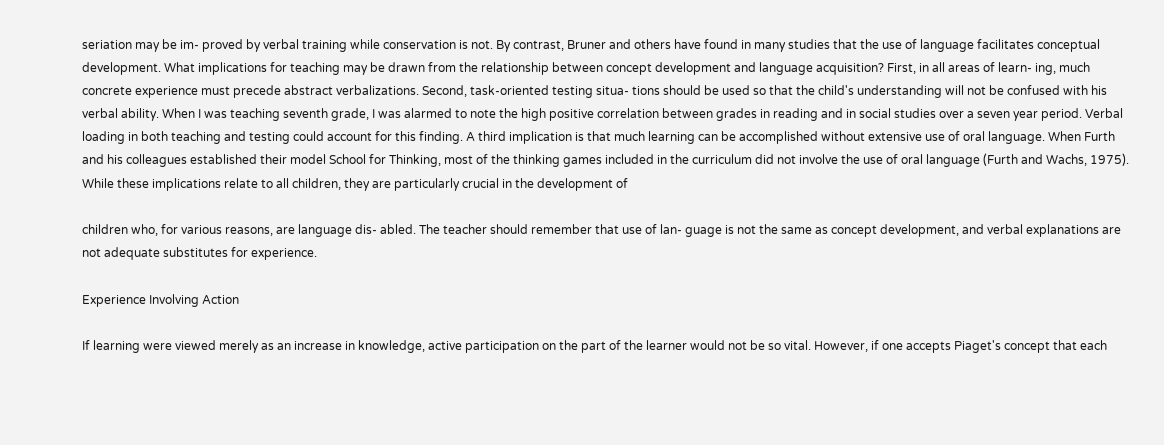seriation may be im- proved by verbal training while conservation is not. By contrast, Bruner and others have found in many studies that the use of language facilitates conceptual development. What implications for teaching may be drawn from the relationship between concept development and language acquisition? First, in all areas of learn- ing, much concrete experience must precede abstract verbalizations. Second, task-oriented testing situa- tions should be used so that the child's understanding will not be confused with his verbal ability. When I was teaching seventh grade, I was alarmed to note the high positive correlation between grades in reading and in social studies over a seven year period. Verbal loading in both teaching and testing could account for this finding. A third implication is that much learning can be accomplished without extensive use of oral language. When Furth and his colleagues established their model School for Thinking, most of the thinking games included in the curriculum did not involve the use of oral language (Furth and Wachs, 1975). While these implications relate to all children, they are particularly crucial in the development of

children who, for various reasons, are language dis- abled. The teacher should remember that use of lan- guage is not the same as concept development, and verbal explanations are not adequate substitutes for experience.

Experience Involving Action

If learning were viewed merely as an increase in knowledge, active participation on the part of the learner would not be so vital. However, if one accepts Piaget's concept that each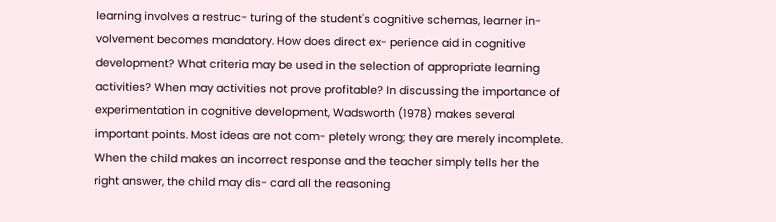learning involves a restruc- turing of the student's cognitive schemas, learner in- volvement becomes mandatory. How does direct ex- perience aid in cognitive development? What criteria may be used in the selection of appropriate learning activities? When may activities not prove profitable? In discussing the importance of experimentation in cognitive development, Wadsworth (1978) makes several important points. Most ideas are not com- pletely wrong; they are merely incomplete. When the child makes an incorrect response and the teacher simply tells her the right answer, the child may dis- card all the reasoning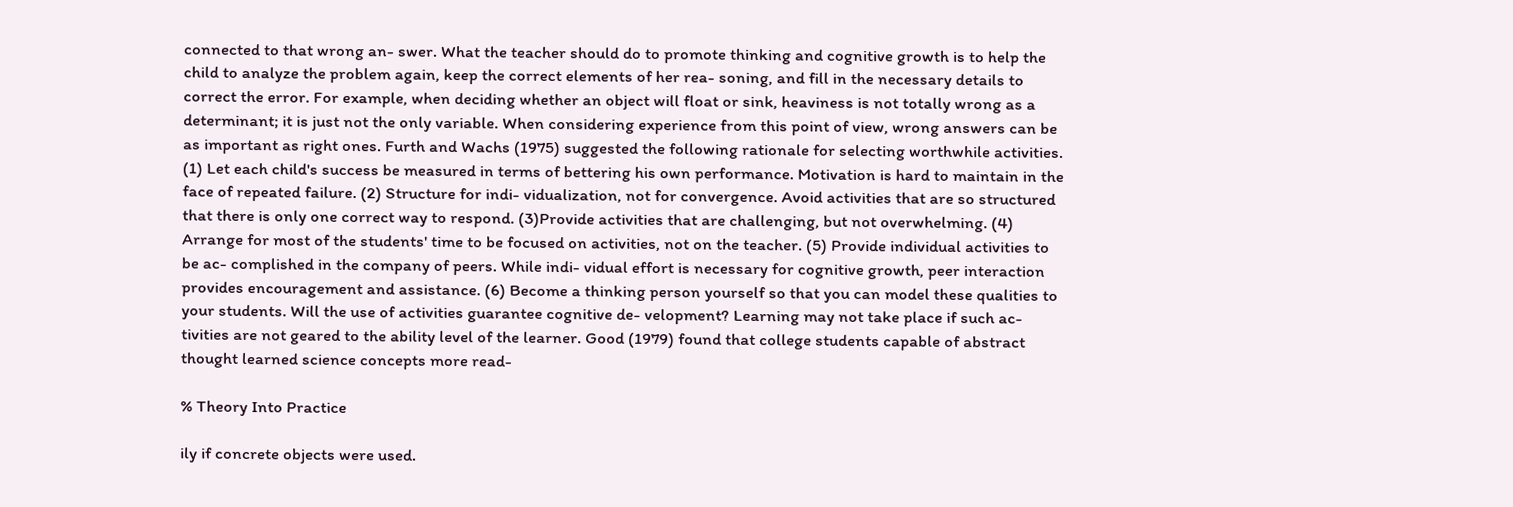connected to that wrong an- swer. What the teacher should do to promote thinking and cognitive growth is to help the child to analyze the problem again, keep the correct elements of her rea- soning, and fill in the necessary details to correct the error. For example, when deciding whether an object will float or sink, heaviness is not totally wrong as a determinant; it is just not the only variable. When considering experience from this point of view, wrong answers can be as important as right ones. Furth and Wachs (1975) suggested the following rationale for selecting worthwhile activities. (1) Let each child's success be measured in terms of bettering his own performance. Motivation is hard to maintain in the face of repeated failure. (2) Structure for indi- vidualization, not for convergence. Avoid activities that are so structured that there is only one correct way to respond. (3)Provide activities that are challenging, but not overwhelming. (4) Arrange for most of the students' time to be focused on activities, not on the teacher. (5) Provide individual activities to be ac- complished in the company of peers. While indi- vidual effort is necessary for cognitive growth, peer interaction provides encouragement and assistance. (6) Become a thinking person yourself so that you can model these qualities to your students. Will the use of activities guarantee cognitive de- velopment? Learning may not take place if such ac- tivities are not geared to the ability level of the learner. Good (1979) found that college students capable of abstract thought learned science concepts more read-

% Theory Into Practice

ily if concrete objects were used.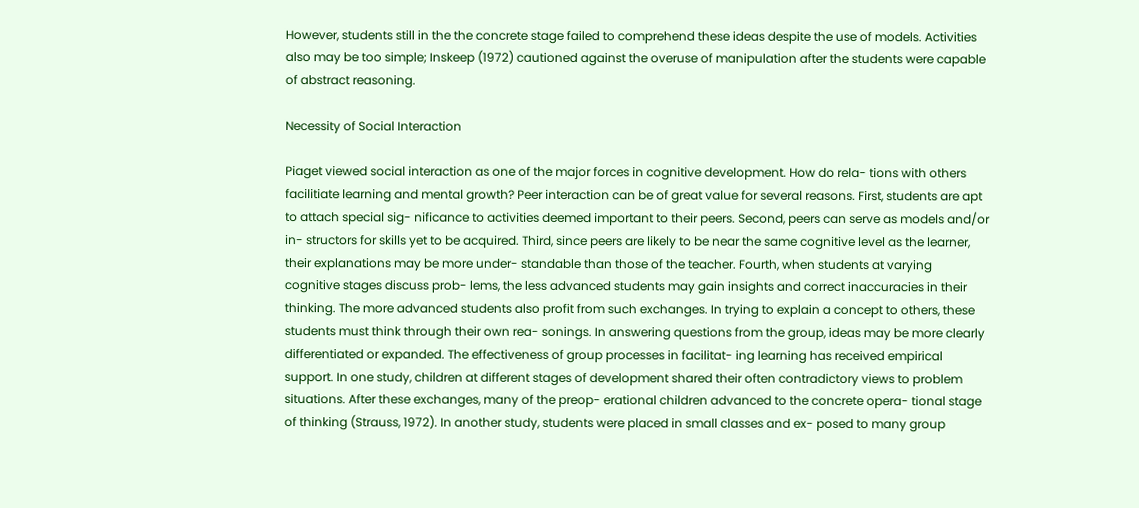However, students still in the the concrete stage failed to comprehend these ideas despite the use of models. Activities also may be too simple; Inskeep (1972) cautioned against the overuse of manipulation after the students were capable of abstract reasoning.

Necessity of Social Interaction

Piaget viewed social interaction as one of the major forces in cognitive development. How do rela- tions with others facilitiate learning and mental growth? Peer interaction can be of great value for several reasons. First, students are apt to attach special sig- nificance to activities deemed important to their peers. Second, peers can serve as models and/or in- structors for skills yet to be acquired. Third, since peers are likely to be near the same cognitive level as the learner, their explanations may be more under- standable than those of the teacher. Fourth, when students at varying cognitive stages discuss prob- lems, the less advanced students may gain insights and correct inaccuracies in their thinking. The more advanced students also profit from such exchanges. In trying to explain a concept to others, these students must think through their own rea- sonings. In answering questions from the group, ideas may be more clearly differentiated or expanded. The effectiveness of group processes in facilitat- ing learning has received empirical support. In one study, children at different stages of development shared their often contradictory views to problem situations. After these exchanges, many of the preop- erational children advanced to the concrete opera- tional stage of thinking (Strauss, 1972). In another study, students were placed in small classes and ex- posed to many group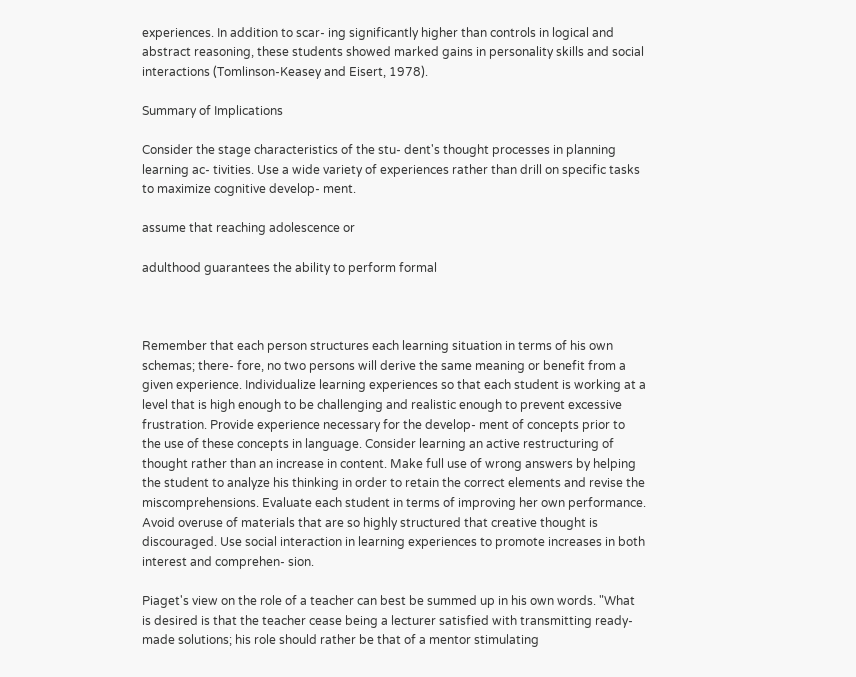experiences. In addition to scar- ing significantly higher than controls in logical and abstract reasoning, these students showed marked gains in personality skills and social interactions (Tomlinson-Keasey and Eisert, 1978).

Summary of Implications

Consider the stage characteristics of the stu- dent's thought processes in planning learning ac- tivities. Use a wide variety of experiences rather than drill on specific tasks to maximize cognitive develop- ment.

assume that reaching adolescence or

adulthood guarantees the ability to perform formal



Remember that each person structures each learning situation in terms of his own schemas; there- fore, no two persons will derive the same meaning or benefit from a given experience. Individualize learning experiences so that each student is working at a level that is high enough to be challenging and realistic enough to prevent excessive frustration. Provide experience necessary for the develop- ment of concepts prior to the use of these concepts in language. Consider learning an active restructuring of thought rather than an increase in content. Make full use of wrong answers by helping the student to analyze his thinking in order to retain the correct elements and revise the miscomprehensions. Evaluate each student in terms of improving her own performance. Avoid overuse of materials that are so highly structured that creative thought is discouraged. Use social interaction in learning experiences to promote increases in both interest and comprehen- sion.

Piaget's view on the role of a teacher can best be summed up in his own words. "What is desired is that the teacher cease being a lecturer satisfied with transmitting ready-made solutions; his role should rather be that of a mentor stimulating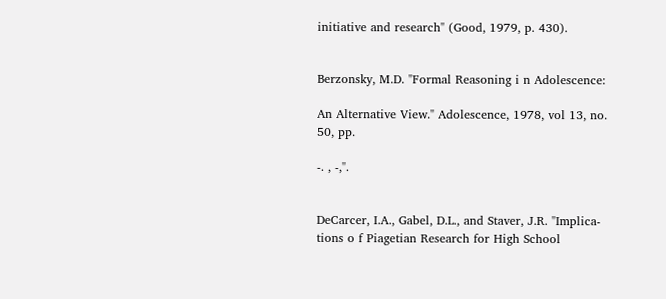initiative and research" (Good, 1979, p. 430).


Berzonsky, M.D. "Formal Reasoning i n Adolescence:

An Alternative View." Adolescence, 1978, vol 13, no. 50, pp.

-. , -,".


DeCarcer, I.A., Gabel, D.L., and Staver, J.R. "Implica- tions o f Piagetian Research for High School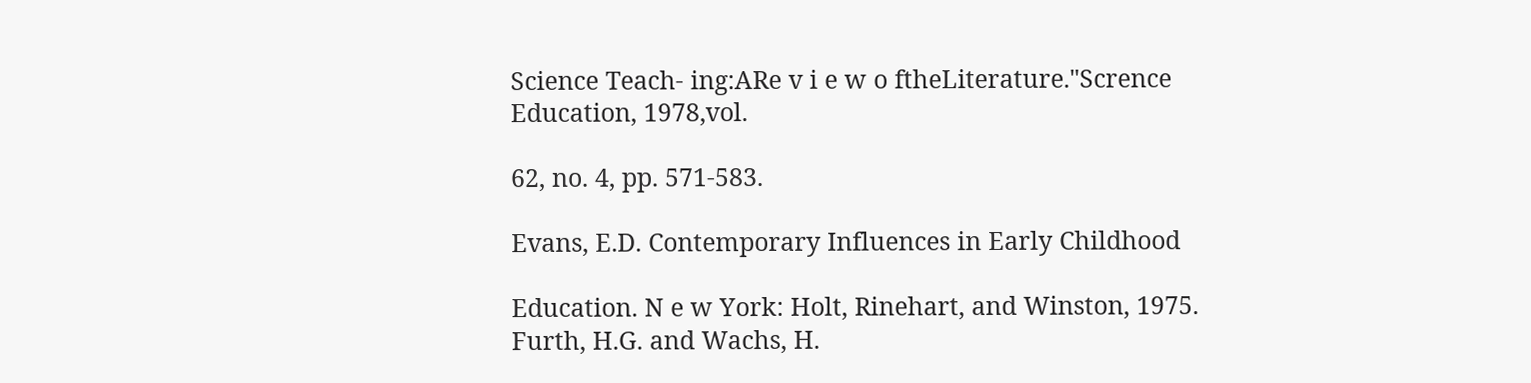Science Teach- ing:ARe v i e w o ftheLiterature."Scrence Education, 1978,vol.

62, no. 4, pp. 571-583.

Evans, E.D. Contemporary Influences in Early Childhood

Education. N e w York: Holt, Rinehart, and Winston, 1975. Furth, H.G. and Wachs, H.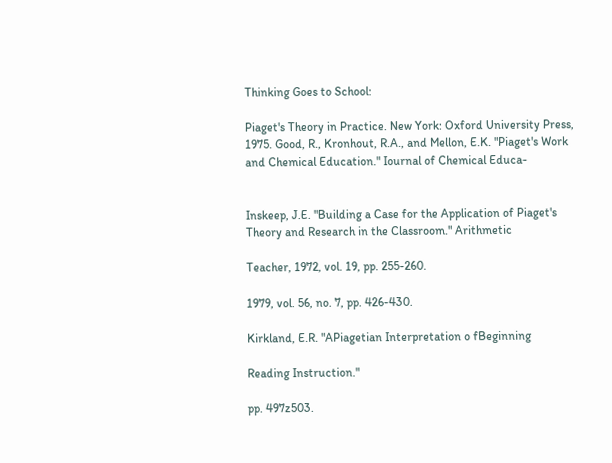Thinking Goes to School:

Piaget's Theory in Practice. New York: Oxford University Press, 1975. Good, R., Kronhout, R.A., and Mellon, E.K. "Piaget's Work and Chemical Education." Iournal of Chemical Educa-


Inskeep, J.E. "Building a Case for the Application of Piaget's Theory and Research in the Classroom." Arithmetic

Teacher, 1972, vol. 19, pp. 255-260.

1979, vol. 56, no. 7, pp. 426-430.

Kirkland, E.R. "APiagetian Interpretation o fBeginning

Reading Instruction."

pp. 497z503.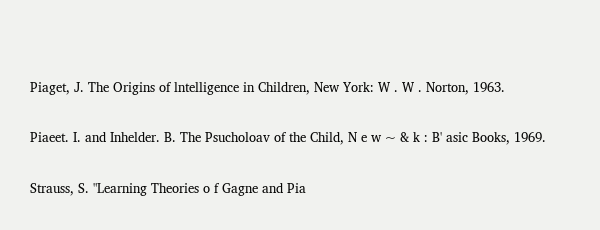Piaget, J. The Origins of lntelligence in Children, New York: W . W . Norton, 1963.

Piaeet. I. and Inhelder. B. The Psucholoav of the Child, N e w ~ & k : B' asic Books, 1969.

Strauss, S. "Learning Theories o f Gagne and Pia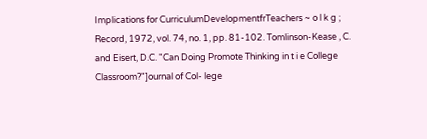Implications for CurriculumDevelopmentfrTeachers ~ o l k g ; Record, 1972, vol. 74, no. 1, pp. 81-102. Tomlinson-Kease , C. and Eisert, D.C. "Can Doing Promote Thinking in t i e College Classroom?"]ournal of Col- lege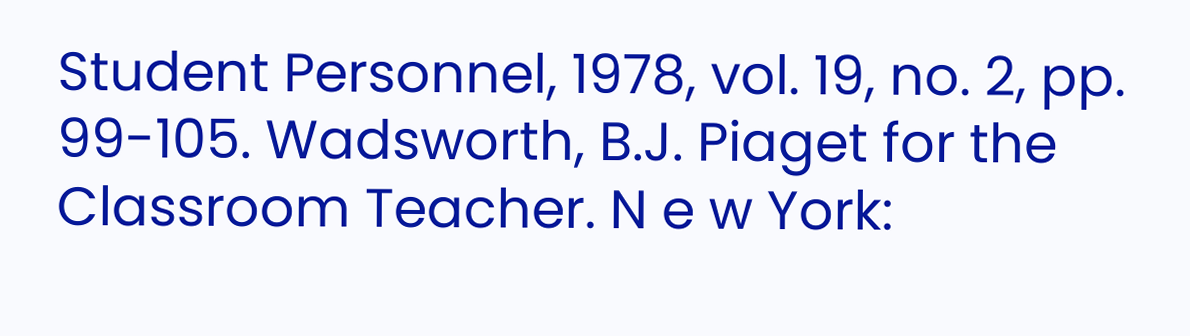Student Personnel, 1978, vol. 19, no. 2, pp. 99-105. Wadsworth, B.J. Piaget for the Classroom Teacher. N e w York: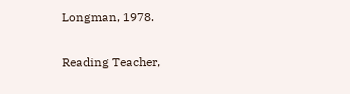Longman, 1978.

Reading Teacher,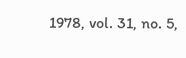1978, vol. 31, no. 5,